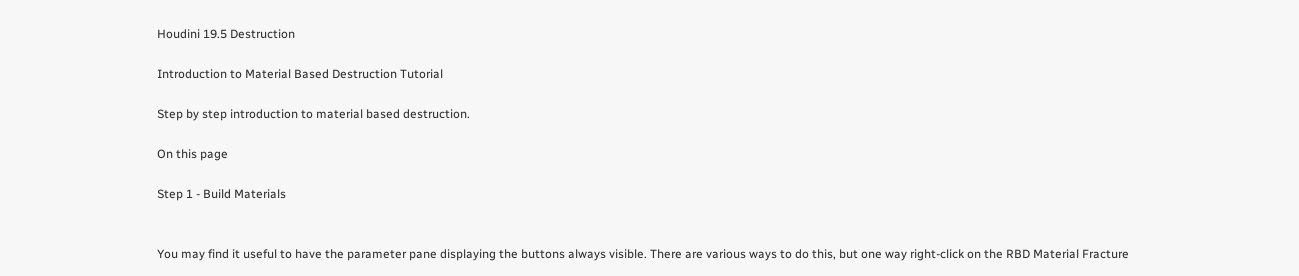Houdini 19.5 Destruction

Introduction to Material Based Destruction Tutorial

Step by step introduction to material based destruction.

On this page

Step 1 - Build Materials


You may find it useful to have the parameter pane displaying the buttons always visible. There are various ways to do this, but one way right-click on the RBD Material Fracture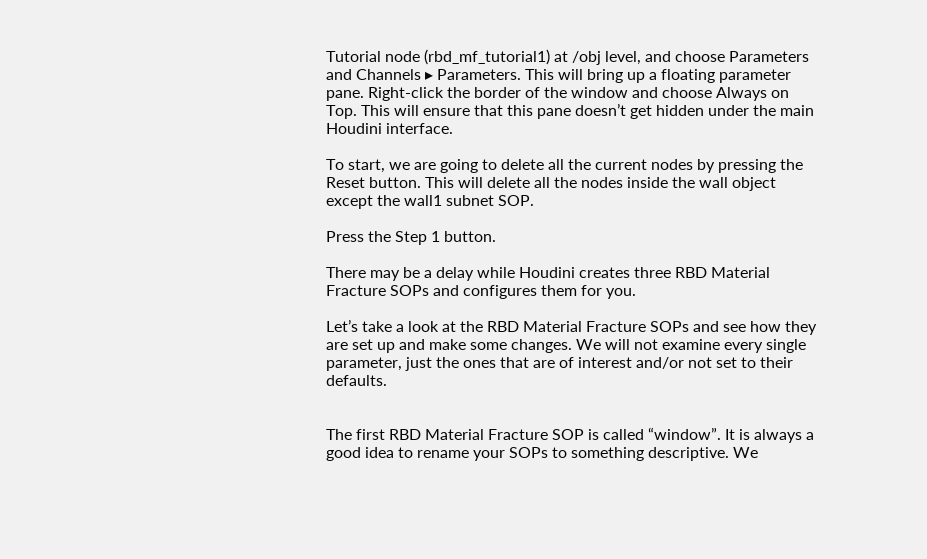Tutorial node (rbd_mf_tutorial1) at /obj level, and choose Parameters and Channels ▸ Parameters. This will bring up a floating parameter pane. Right-click the border of the window and choose Always on Top. This will ensure that this pane doesn’t get hidden under the main Houdini interface.

To start, we are going to delete all the current nodes by pressing the Reset button. This will delete all the nodes inside the wall object except the wall1 subnet SOP.

Press the Step 1 button.

There may be a delay while Houdini creates three RBD Material Fracture SOPs and configures them for you.

Let’s take a look at the RBD Material Fracture SOPs and see how they are set up and make some changes. We will not examine every single parameter, just the ones that are of interest and/or not set to their defaults.


The first RBD Material Fracture SOP is called “window”. It is always a good idea to rename your SOPs to something descriptive. We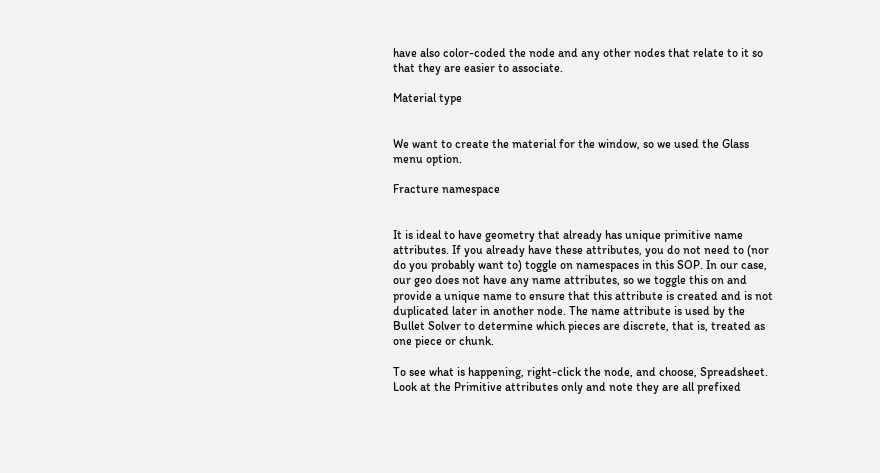have also color-coded the node and any other nodes that relate to it so that they are easier to associate.

Material type


We want to create the material for the window, so we used the Glass menu option.

Fracture namespace


It is ideal to have geometry that already has unique primitive name attributes. If you already have these attributes, you do not need to (nor do you probably want to) toggle on namespaces in this SOP. In our case, our geo does not have any name attributes, so we toggle this on and provide a unique name to ensure that this attribute is created and is not duplicated later in another node. The name attribute is used by the Bullet Solver to determine which pieces are discrete, that is, treated as one piece or chunk.

To see what is happening, right-click the node, and choose, Spreadsheet. Look at the Primitive attributes only and note they are all prefixed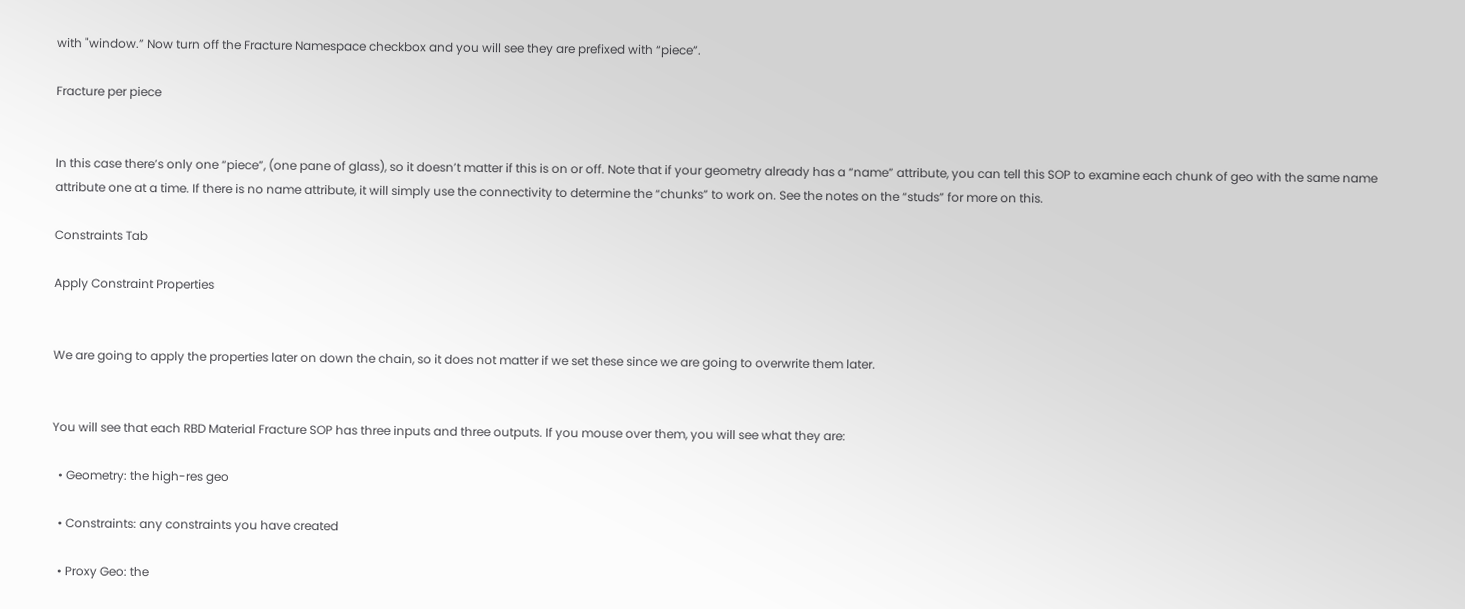with "window.” Now turn off the Fracture Namespace checkbox and you will see they are prefixed with “piece”.

Fracture per piece


In this case there’s only one “piece”, (one pane of glass), so it doesn’t matter if this is on or off. Note that if your geometry already has a “name” attribute, you can tell this SOP to examine each chunk of geo with the same name attribute one at a time. If there is no name attribute, it will simply use the connectivity to determine the “chunks” to work on. See the notes on the “studs” for more on this.

Constraints Tab

Apply Constraint Properties


We are going to apply the properties later on down the chain, so it does not matter if we set these since we are going to overwrite them later.


You will see that each RBD Material Fracture SOP has three inputs and three outputs. If you mouse over them, you will see what they are:

  • Geometry: the high-res geo

  • Constraints: any constraints you have created

  • Proxy Geo: the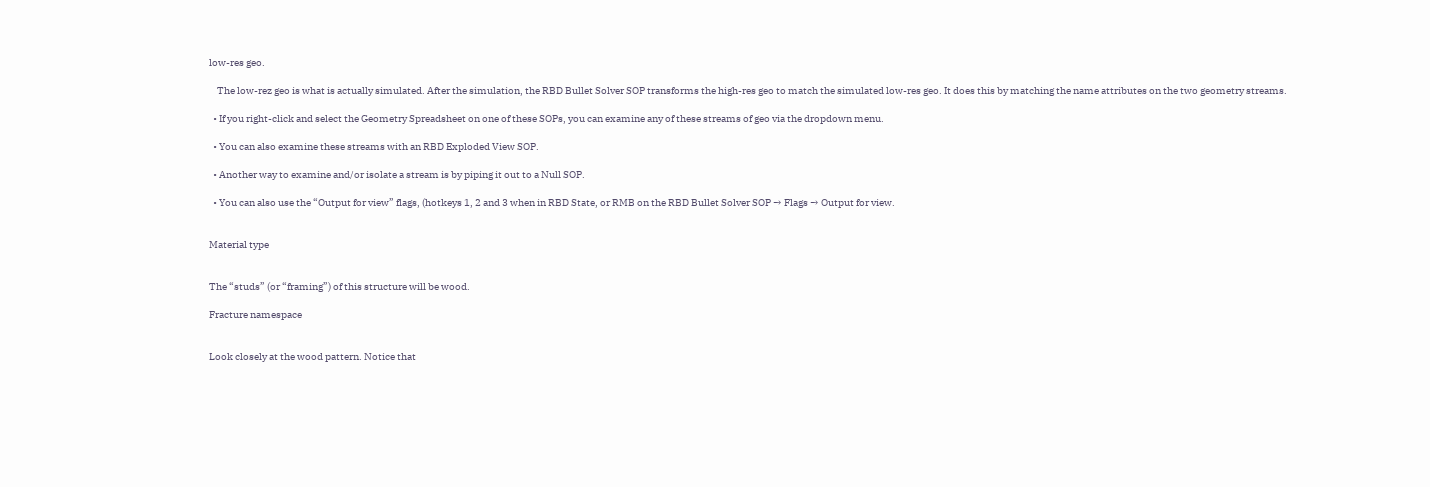low-res geo.

    The low-rez geo is what is actually simulated. After the simulation, the RBD Bullet Solver SOP transforms the high-res geo to match the simulated low-res geo. It does this by matching the name attributes on the two geometry streams.

  • If you right-click and select the Geometry Spreadsheet on one of these SOPs, you can examine any of these streams of geo via the dropdown menu.

  • You can also examine these streams with an RBD Exploded View SOP.

  • Another way to examine and/or isolate a stream is by piping it out to a Null SOP.

  • You can also use the “Output for view” flags, (hotkeys 1, 2 and 3 when in RBD State, or RMB on the RBD Bullet Solver SOP → Flags → Output for view.


Material type


The “studs” (or “framing”) of this structure will be wood.

Fracture namespace


Look closely at the wood pattern. Notice that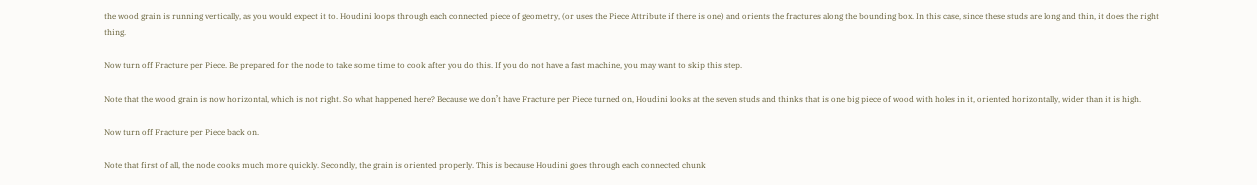the wood grain is running vertically, as you would expect it to. Houdini loops through each connected piece of geometry, (or uses the Piece Attribute if there is one) and orients the fractures along the bounding box. In this case, since these studs are long and thin, it does the right thing.

Now turn off Fracture per Piece. Be prepared for the node to take some time to cook after you do this. If you do not have a fast machine, you may want to skip this step.

Note that the wood grain is now horizontal, which is not right. So what happened here? Because we don’t have Fracture per Piece turned on, Houdini looks at the seven studs and thinks that is one big piece of wood with holes in it, oriented horizontally, wider than it is high.

Now turn off Fracture per Piece back on.

Note that first of all, the node cooks much more quickly. Secondly, the grain is oriented properly. This is because Houdini goes through each connected chunk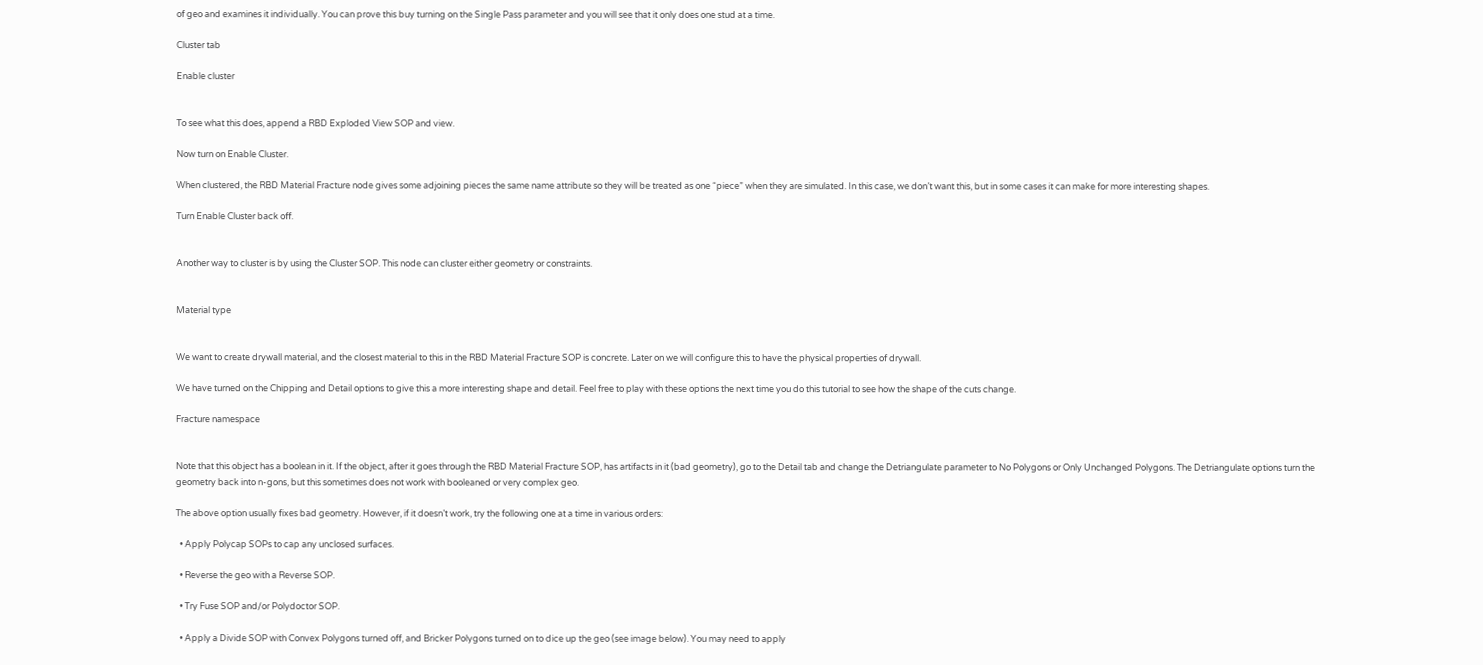of geo and examines it individually. You can prove this buy turning on the Single Pass parameter and you will see that it only does one stud at a time.

Cluster tab

Enable cluster


To see what this does, append a RBD Exploded View SOP and view.

Now turn on Enable Cluster.

When clustered, the RBD Material Fracture node gives some adjoining pieces the same name attribute so they will be treated as one “piece” when they are simulated. In this case, we don’t want this, but in some cases it can make for more interesting shapes.

Turn Enable Cluster back off.


Another way to cluster is by using the Cluster SOP. This node can cluster either geometry or constraints.


Material type


We want to create drywall material, and the closest material to this in the RBD Material Fracture SOP is concrete. Later on we will configure this to have the physical properties of drywall.

We have turned on the Chipping and Detail options to give this a more interesting shape and detail. Feel free to play with these options the next time you do this tutorial to see how the shape of the cuts change.

Fracture namespace


Note that this object has a boolean in it. If the object, after it goes through the RBD Material Fracture SOP, has artifacts in it (bad geometry), go to the Detail tab and change the Detriangulate parameter to No Polygons or Only Unchanged Polygons. The Detriangulate options turn the geometry back into n-gons, but this sometimes does not work with booleaned or very complex geo.

The above option usually fixes bad geometry. However, if it doesn’t work, try the following one at a time in various orders:

  • Apply Polycap SOPs to cap any unclosed surfaces.

  • Reverse the geo with a Reverse SOP.

  • Try Fuse SOP and/or Polydoctor SOP.

  • Apply a Divide SOP with Convex Polygons turned off, and Bricker Polygons turned on to dice up the geo (see image below). You may need to apply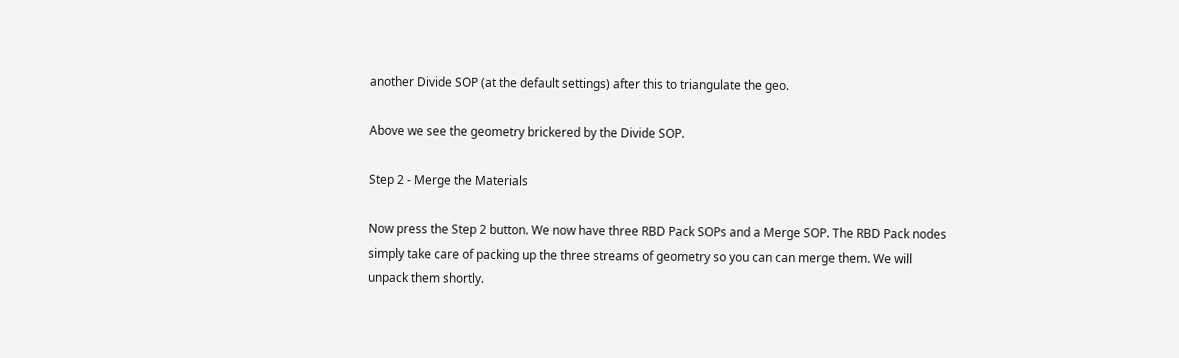another Divide SOP (at the default settings) after this to triangulate the geo.

Above we see the geometry brickered by the Divide SOP.

Step 2 - Merge the Materials

Now press the Step 2 button. We now have three RBD Pack SOPs and a Merge SOP. The RBD Pack nodes simply take care of packing up the three streams of geometry so you can can merge them. We will unpack them shortly.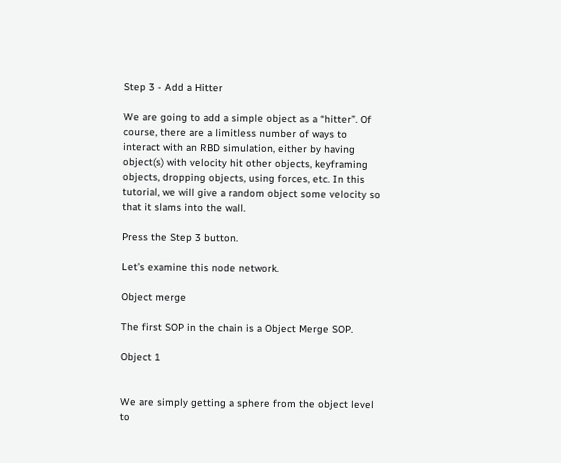Step 3 - Add a Hitter

We are going to add a simple object as a “hitter”. Of course, there are a limitless number of ways to interact with an RBD simulation, either by having object(s) with velocity hit other objects, keyframing objects, dropping objects, using forces, etc. In this tutorial, we will give a random object some velocity so that it slams into the wall.

Press the Step 3 button.

Let’s examine this node network.

Object merge

The first SOP in the chain is a Object Merge SOP.

Object 1


We are simply getting a sphere from the object level to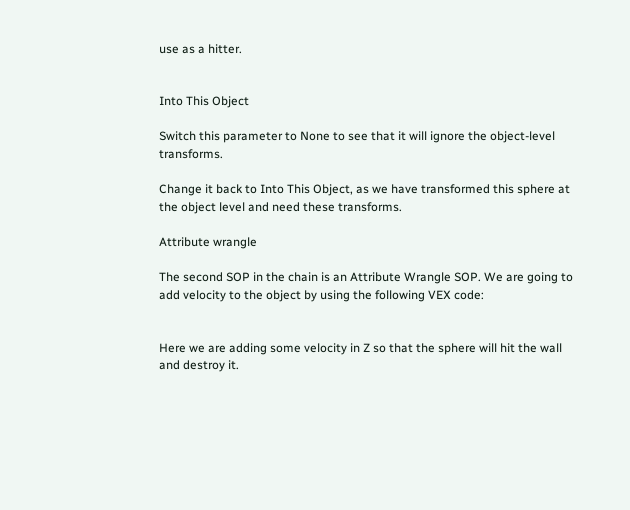use as a hitter.


Into This Object

Switch this parameter to None to see that it will ignore the object-level transforms.

Change it back to Into This Object, as we have transformed this sphere at the object level and need these transforms.

Attribute wrangle

The second SOP in the chain is an Attribute Wrangle SOP. We are going to add velocity to the object by using the following VEX code:


Here we are adding some velocity in Z so that the sphere will hit the wall and destroy it.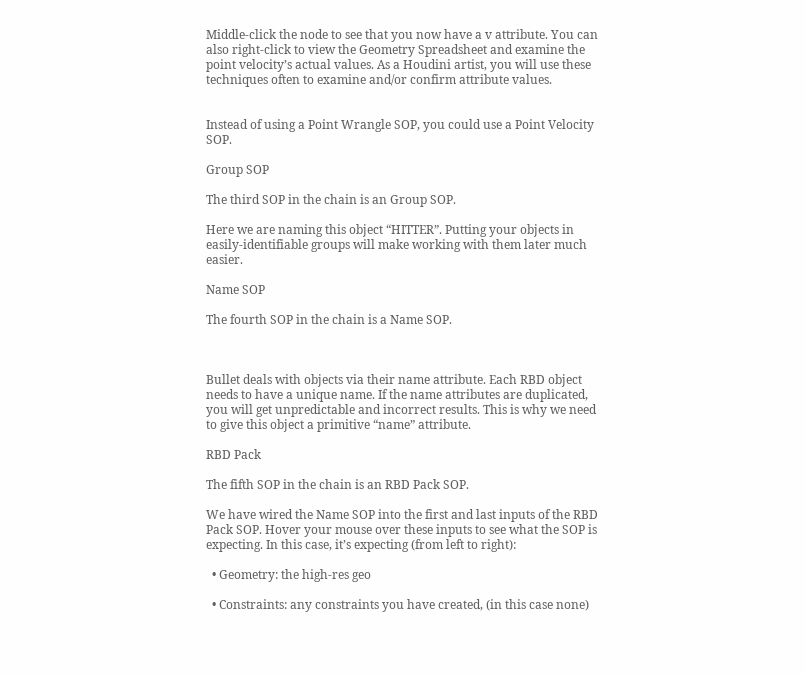Middle-click the node to see that you now have a v attribute. You can also right-click to view the Geometry Spreadsheet and examine the point velocity’s actual values. As a Houdini artist, you will use these techniques often to examine and/or confirm attribute values.


Instead of using a Point Wrangle SOP, you could use a Point Velocity SOP.

Group SOP

The third SOP in the chain is an Group SOP.

Here we are naming this object “HITTER”. Putting your objects in easily-identifiable groups will make working with them later much easier.

Name SOP

The fourth SOP in the chain is a Name SOP.



Bullet deals with objects via their name attribute. Each RBD object needs to have a unique name. If the name attributes are duplicated, you will get unpredictable and incorrect results. This is why we need to give this object a primitive “name” attribute.

RBD Pack

The fifth SOP in the chain is an RBD Pack SOP.

We have wired the Name SOP into the first and last inputs of the RBD Pack SOP. Hover your mouse over these inputs to see what the SOP is expecting. In this case, it’s expecting (from left to right):

  • Geometry: the high-res geo

  • Constraints: any constraints you have created, (in this case none)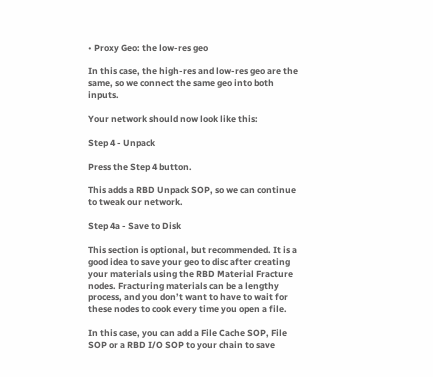• Proxy Geo: the low-res geo

In this case, the high-res and low-res geo are the same, so we connect the same geo into both inputs.

Your network should now look like this:

Step 4 - Unpack

Press the Step 4 button.

This adds a RBD Unpack SOP, so we can continue to tweak our network.

Step 4a - Save to Disk

This section is optional, but recommended. It is a good idea to save your geo to disc after creating your materials using the RBD Material Fracture nodes. Fracturing materials can be a lengthy process, and you don’t want to have to wait for these nodes to cook every time you open a file.

In this case, you can add a File Cache SOP, File SOP or a RBD I/O SOP to your chain to save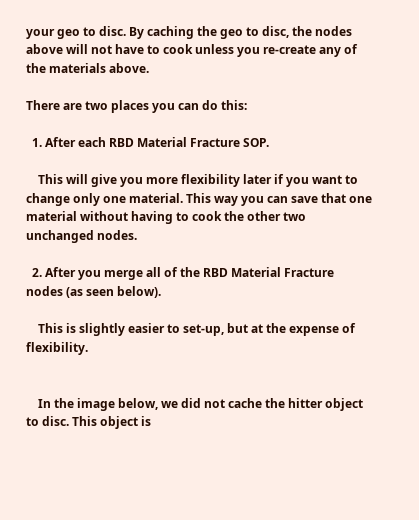your geo to disc. By caching the geo to disc, the nodes above will not have to cook unless you re-create any of the materials above.

There are two places you can do this:

  1. After each RBD Material Fracture SOP.

    This will give you more flexibility later if you want to change only one material. This way you can save that one material without having to cook the other two unchanged nodes.

  2. After you merge all of the RBD Material Fracture nodes (as seen below).

    This is slightly easier to set-up, but at the expense of flexibility.


    In the image below, we did not cache the hitter object to disc. This object is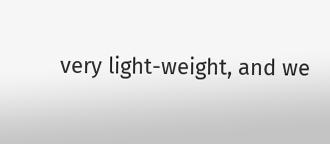very light-weight, and we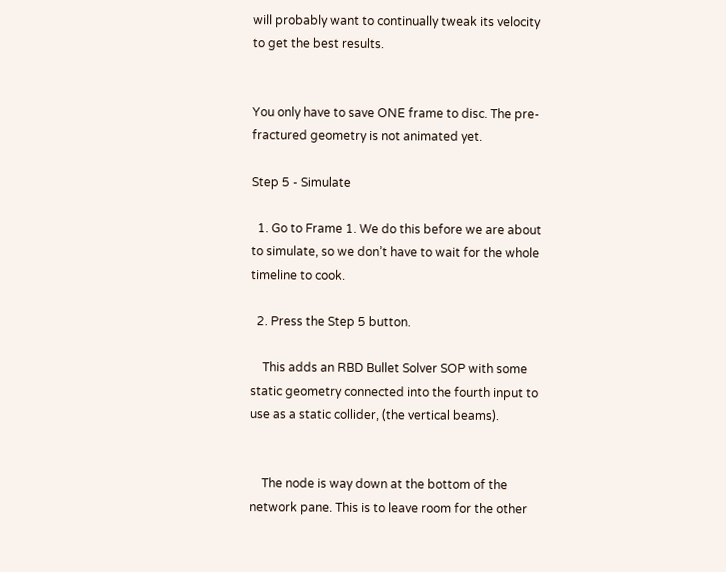will probably want to continually tweak its velocity to get the best results.


You only have to save ONE frame to disc. The pre-fractured geometry is not animated yet.

Step 5 - Simulate

  1. Go to Frame 1. We do this before we are about to simulate, so we don’t have to wait for the whole timeline to cook.

  2. Press the Step 5 button.

    This adds an RBD Bullet Solver SOP with some static geometry connected into the fourth input to use as a static collider, (the vertical beams).


    The node is way down at the bottom of the network pane. This is to leave room for the other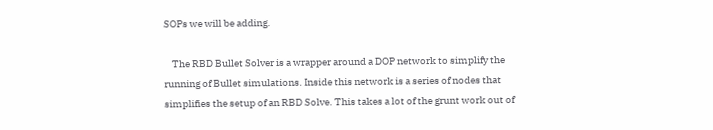SOPs we will be adding.

    The RBD Bullet Solver is a wrapper around a DOP network to simplify the running of Bullet simulations. Inside this network is a series of nodes that simplifies the setup of an RBD Solve. This takes a lot of the grunt work out of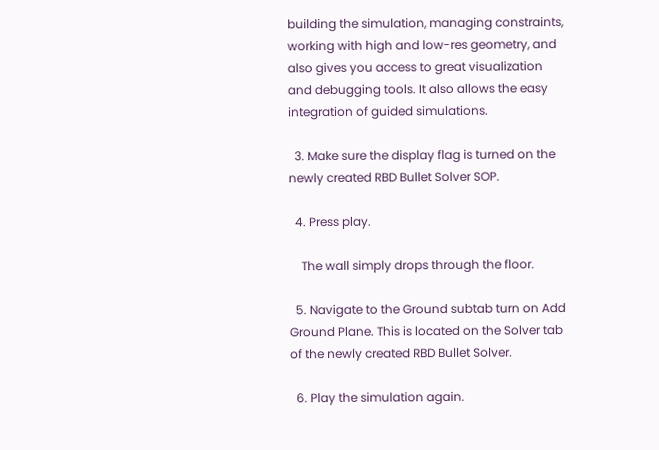building the simulation, managing constraints, working with high and low-res geometry, and also gives you access to great visualization and debugging tools. It also allows the easy integration of guided simulations.

  3. Make sure the display flag is turned on the newly created RBD Bullet Solver SOP.

  4. Press play.

    The wall simply drops through the floor.

  5. Navigate to the Ground subtab turn on Add Ground Plane. This is located on the Solver tab of the newly created RBD Bullet Solver.

  6. Play the simulation again.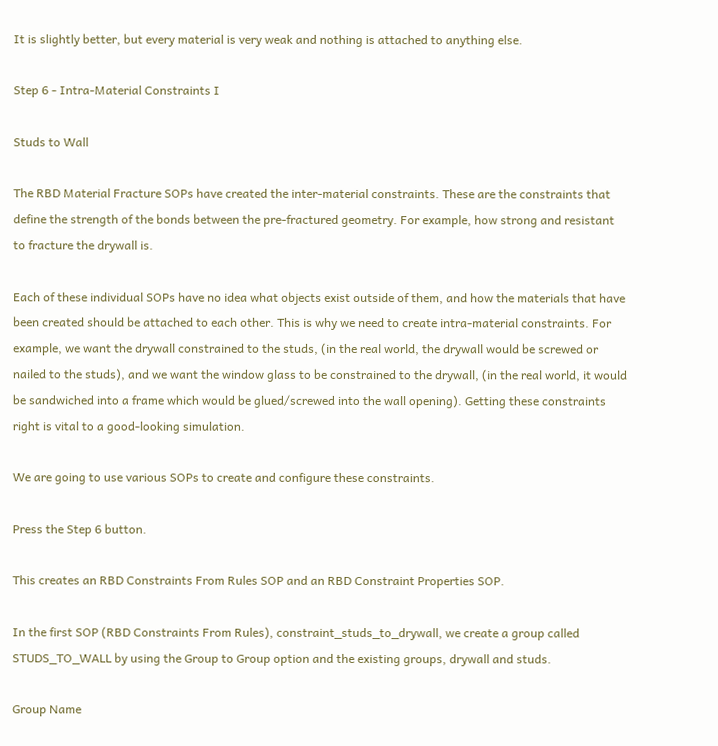It is slightly better, but every material is very weak and nothing is attached to anything else.

Step 6 - Intra-Material Constraints I

Studs to Wall

The RBD Material Fracture SOPs have created the inter-material constraints. These are the constraints that define the strength of the bonds between the pre-fractured geometry. For example, how strong and resistant to fracture the drywall is.

Each of these individual SOPs have no idea what objects exist outside of them, and how the materials that have been created should be attached to each other. This is why we need to create intra-material constraints. For example, we want the drywall constrained to the studs, (in the real world, the drywall would be screwed or nailed to the studs), and we want the window glass to be constrained to the drywall, (in the real world, it would be sandwiched into a frame which would be glued/screwed into the wall opening). Getting these constraints right is vital to a good-looking simulation.

We are going to use various SOPs to create and configure these constraints.

Press the Step 6 button.

This creates an RBD Constraints From Rules SOP and an RBD Constraint Properties SOP.

In the first SOP (RBD Constraints From Rules), constraint_studs_to_drywall, we create a group called STUDS_TO_WALL by using the Group to Group option and the existing groups, drywall and studs.

Group Name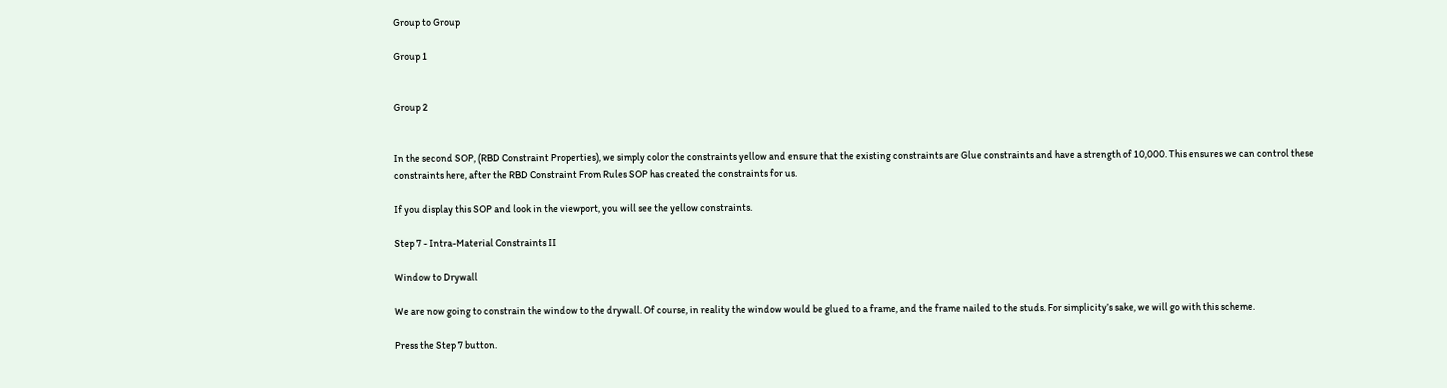Group to Group

Group 1


Group 2


In the second SOP, (RBD Constraint Properties), we simply color the constraints yellow and ensure that the existing constraints are Glue constraints and have a strength of 10,000. This ensures we can control these constraints here, after the RBD Constraint From Rules SOP has created the constraints for us.

If you display this SOP and look in the viewport, you will see the yellow constraints.

Step 7 - Intra-Material Constraints II

Window to Drywall

We are now going to constrain the window to the drywall. Of course, in reality the window would be glued to a frame, and the frame nailed to the studs. For simplicity’s sake, we will go with this scheme.

Press the Step 7 button.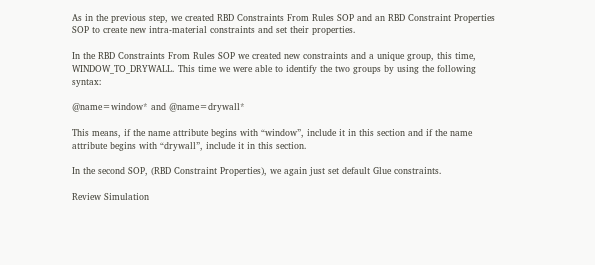As in the previous step, we created RBD Constraints From Rules SOP and an RBD Constraint Properties SOP to create new intra-material constraints and set their properties.

In the RBD Constraints From Rules SOP we created new constraints and a unique group, this time, WINDOW_TO_DRYWALL. This time we were able to identify the two groups by using the following syntax:

@name=window* and @name=drywall*

This means, if the name attribute begins with “window”, include it in this section and if the name attribute begins with “drywall”, include it in this section.

In the second SOP, (RBD Constraint Properties), we again just set default Glue constraints.

Review Simulation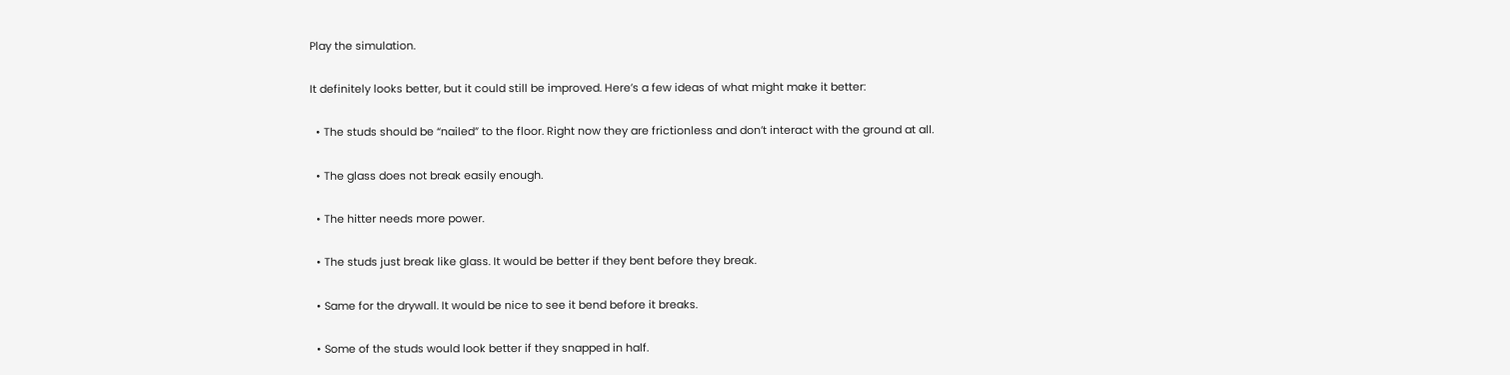Play the simulation.

It definitely looks better, but it could still be improved. Here’s a few ideas of what might make it better:

  • The studs should be “nailed” to the floor. Right now they are frictionless and don’t interact with the ground at all.

  • The glass does not break easily enough.

  • The hitter needs more power.

  • The studs just break like glass. It would be better if they bent before they break.

  • Same for the drywall. It would be nice to see it bend before it breaks.

  • Some of the studs would look better if they snapped in half.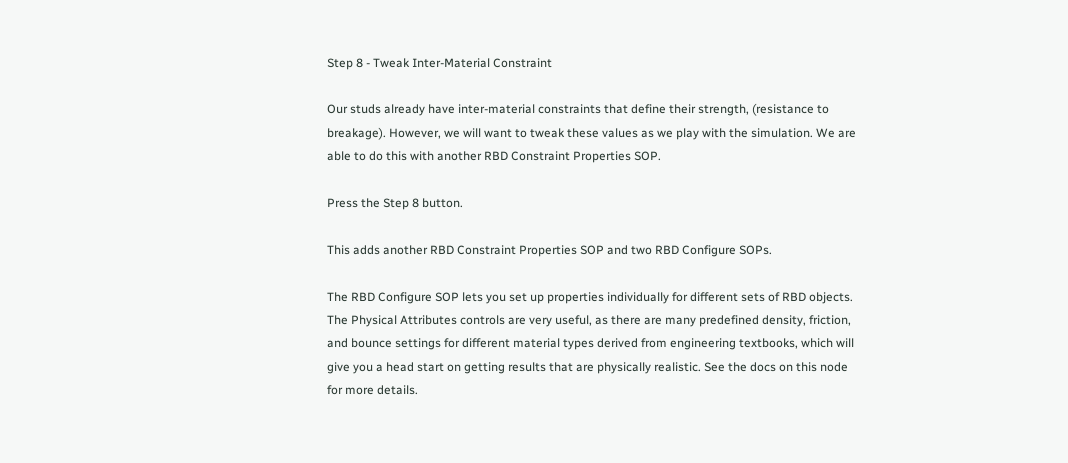Step 8 - Tweak Inter-Material Constraint

Our studs already have inter-material constraints that define their strength, (resistance to breakage). However, we will want to tweak these values as we play with the simulation. We are able to do this with another RBD Constraint Properties SOP.

Press the Step 8 button.

This adds another RBD Constraint Properties SOP and two RBD Configure SOPs.

The RBD Configure SOP lets you set up properties individually for different sets of RBD objects. The Physical Attributes controls are very useful, as there are many predefined density, friction, and bounce settings for different material types derived from engineering textbooks, which will give you a head start on getting results that are physically realistic. See the docs on this node for more details.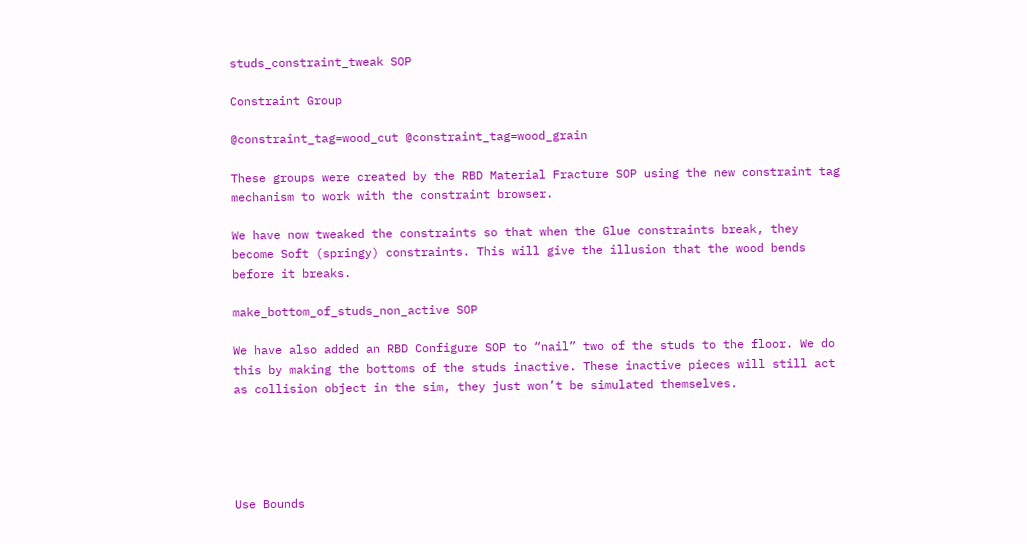studs_constraint_tweak SOP

Constraint Group

@constraint_tag=wood_cut @constraint_tag=wood_grain

These groups were created by the RBD Material Fracture SOP using the new constraint tag mechanism to work with the constraint browser.

We have now tweaked the constraints so that when the Glue constraints break, they become Soft (springy) constraints. This will give the illusion that the wood bends before it breaks.

make_bottom_of_studs_non_active SOP

We have also added an RBD Configure SOP to “nail” two of the studs to the floor. We do this by making the bottoms of the studs inactive. These inactive pieces will still act as collision object in the sim, they just won’t be simulated themselves.





Use Bounds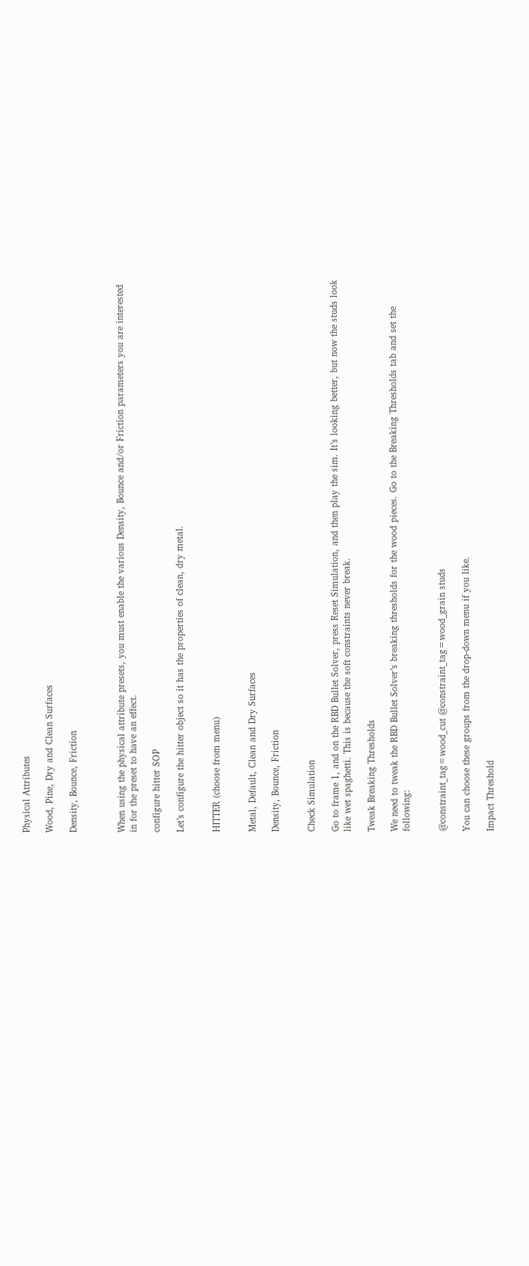Physical Attributes

Wood, Pine, Dry and Clean Surfaces

Density, Bounce, Friction



When using the physical attribute presets, you must enable the various Density, Bounce and/or Friction parameters you are interested in for the preset to have an effect.

configure hitter SOP

Let’s configure the hitter object so it has the properties of clean, dry metal.


HITTER (choose from menu)


Metal, Default, Clean and Dry Surfaces

Density, Bounce, Friction


Check Simulation

Go to frame 1, and on the RBD Bullet Solver, press Reset Simulation, and then play the sim. It’s looking better, but now the studs look like wet spaghetti. This is because the soft constraints never break.

Tweak Breaking Thresholds

We need to tweak the RBD Bullet Solver’s breaking thresholds for the wood pieces. Go to the Breaking Thresholds tab and set the following:


@constraint_tag=wood_cut @constraint_tag=wood_grain studs

You can choose these groups from the drop-down menu if you like.

Impact Threshold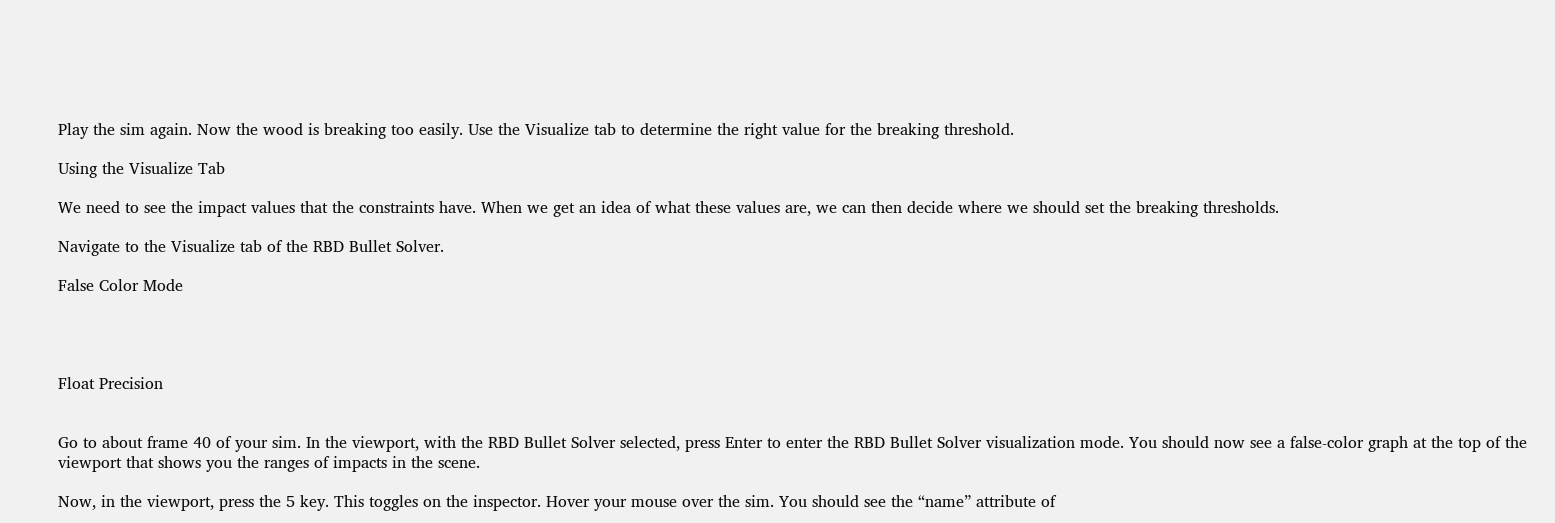Play the sim again. Now the wood is breaking too easily. Use the Visualize tab to determine the right value for the breaking threshold.

Using the Visualize Tab

We need to see the impact values that the constraints have. When we get an idea of what these values are, we can then decide where we should set the breaking thresholds.

Navigate to the Visualize tab of the RBD Bullet Solver.

False Color Mode




Float Precision


Go to about frame 40 of your sim. In the viewport, with the RBD Bullet Solver selected, press Enter to enter the RBD Bullet Solver visualization mode. You should now see a false-color graph at the top of the viewport that shows you the ranges of impacts in the scene.

Now, in the viewport, press the 5 key. This toggles on the inspector. Hover your mouse over the sim. You should see the “name” attribute of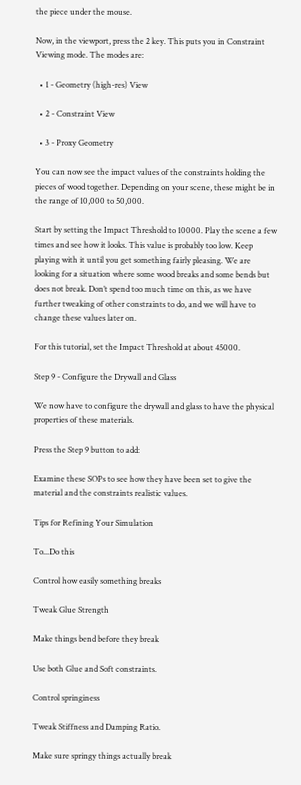the piece under the mouse.

Now, in the viewport, press the 2 key. This puts you in Constraint Viewing mode. The modes are:

  • 1 - Geometry (high-res) View

  • 2 - Constraint View

  • 3 - Proxy Geometry

You can now see the impact values of the constraints holding the pieces of wood together. Depending on your scene, these might be in the range of 10,000 to 50,000.

Start by setting the Impact Threshold to 10000. Play the scene a few times and see how it looks. This value is probably too low. Keep playing with it until you get something fairly pleasing. We are looking for a situation where some wood breaks and some bends but does not break. Don’t spend too much time on this, as we have further tweaking of other constraints to do, and we will have to change these values later on.

For this tutorial, set the Impact Threshold at about 45000.

Step 9 - Configure the Drywall and Glass

We now have to configure the drywall and glass to have the physical properties of these materials.

Press the Step 9 button to add:

Examine these SOPs to see how they have been set to give the material and the constraints realistic values.

Tips for Refining Your Simulation

To...Do this

Control how easily something breaks

Tweak Glue Strength

Make things bend before they break

Use both Glue and Soft constraints.

Control springiness

Tweak Stiffness and Damping Ratio.

Make sure springy things actually break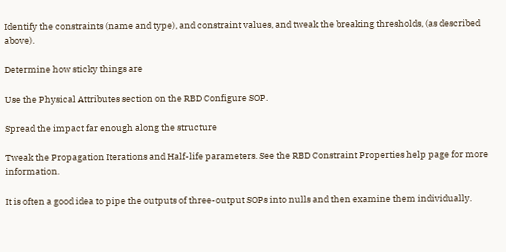Identify the constraints (name and type), and constraint values, and tweak the breaking thresholds, (as described above).

Determine how sticky things are

Use the Physical Attributes section on the RBD Configure SOP.

Spread the impact far enough along the structure

Tweak the Propagation Iterations and Half-life parameters. See the RBD Constraint Properties help page for more information.

It is often a good idea to pipe the outputs of three-output SOPs into nulls and then examine them individually.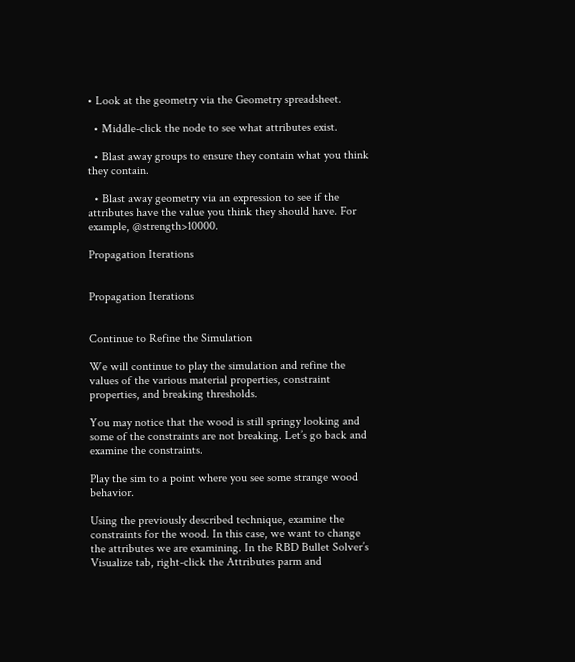• Look at the geometry via the Geometry spreadsheet.

  • Middle-click the node to see what attributes exist.

  • Blast away groups to ensure they contain what you think they contain.

  • Blast away geometry via an expression to see if the attributes have the value you think they should have. For example, @strength>10000.

Propagation Iterations


Propagation Iterations


Continue to Refine the Simulation

We will continue to play the simulation and refine the values of the various material properties, constraint properties, and breaking thresholds.

You may notice that the wood is still springy looking and some of the constraints are not breaking. Let’s go back and examine the constraints.

Play the sim to a point where you see some strange wood behavior.

Using the previously described technique, examine the constraints for the wood. In this case, we want to change the attributes we are examining. In the RBD Bullet Solver’s Visualize tab, right-click the Attributes parm and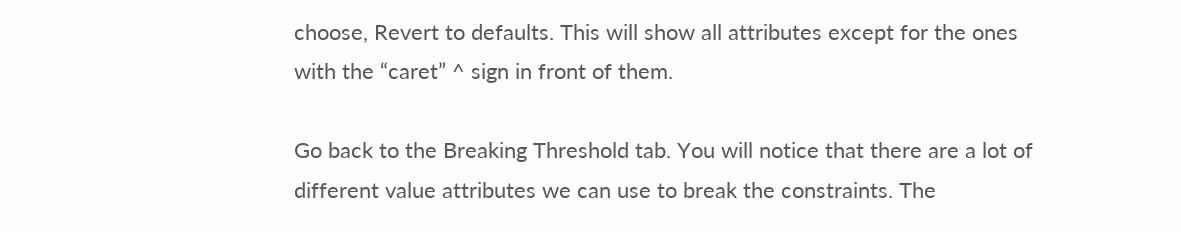choose, Revert to defaults. This will show all attributes except for the ones with the “caret” ^ sign in front of them.

Go back to the Breaking Threshold tab. You will notice that there are a lot of different value attributes we can use to break the constraints. The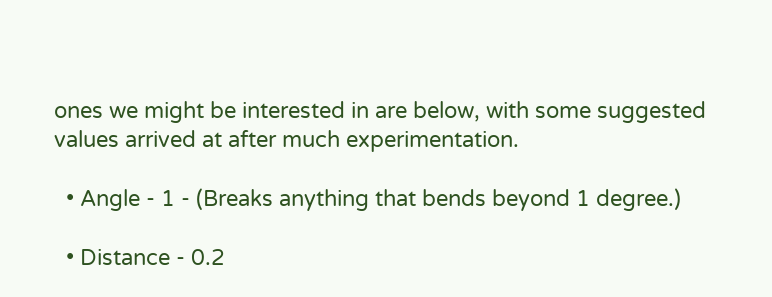ones we might be interested in are below, with some suggested values arrived at after much experimentation.

  • Angle - 1 - (Breaks anything that bends beyond 1 degree.)

  • Distance - 0.2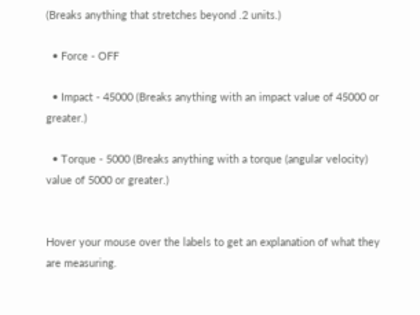(Breaks anything that stretches beyond .2 units.)

  • Force - OFF

  • Impact - 45000 (Breaks anything with an impact value of 45000 or greater.)

  • Torque - 5000 (Breaks anything with a torque (angular velocity) value of 5000 or greater.)


Hover your mouse over the labels to get an explanation of what they are measuring.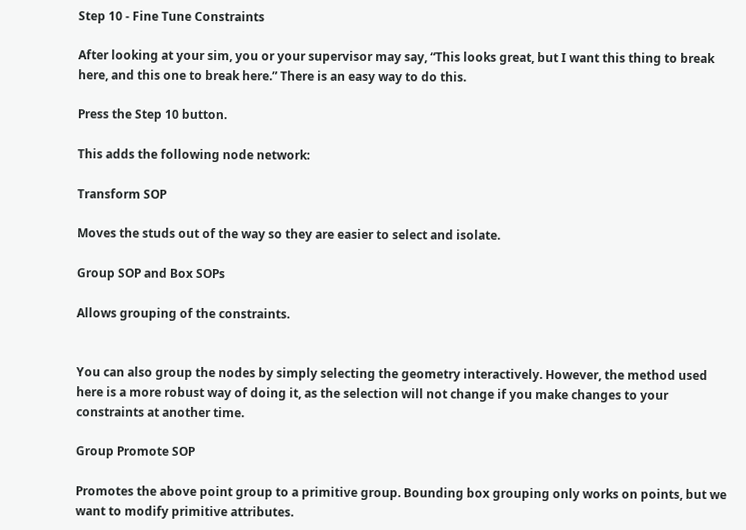Step 10 - Fine Tune Constraints

After looking at your sim, you or your supervisor may say, “This looks great, but I want this thing to break here, and this one to break here.” There is an easy way to do this.

Press the Step 10 button.

This adds the following node network:

Transform SOP

Moves the studs out of the way so they are easier to select and isolate.

Group SOP and Box SOPs

Allows grouping of the constraints.


You can also group the nodes by simply selecting the geometry interactively. However, the method used here is a more robust way of doing it, as the selection will not change if you make changes to your constraints at another time.

Group Promote SOP

Promotes the above point group to a primitive group. Bounding box grouping only works on points, but we want to modify primitive attributes.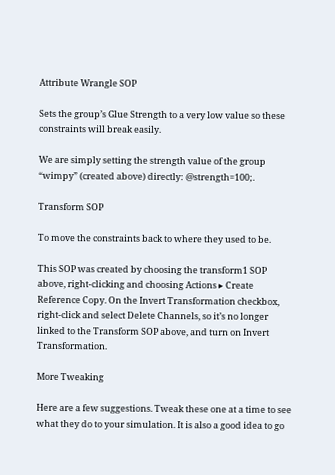Attribute Wrangle SOP

Sets the group’s Glue Strength to a very low value so these constraints will break easily.

We are simply setting the strength value of the group “wimpy” (created above) directly: @strength=100;.

Transform SOP

To move the constraints back to where they used to be.

This SOP was created by choosing the transform1 SOP above, right-clicking and choosing Actions ▸ Create Reference Copy. On the Invert Transformation checkbox, right-click and select Delete Channels, so it’s no longer linked to the Transform SOP above, and turn on Invert Transformation.

More Tweaking

Here are a few suggestions. Tweak these one at a time to see what they do to your simulation. It is also a good idea to go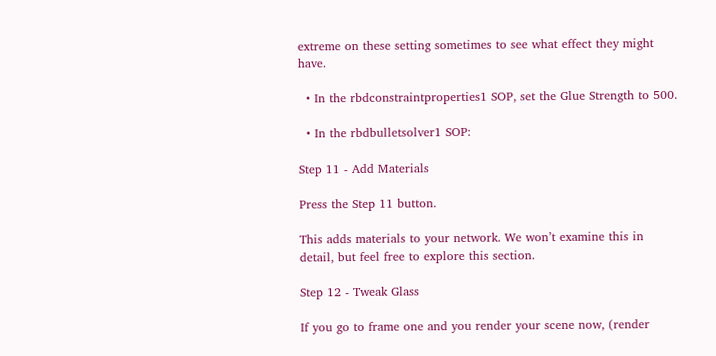extreme on these setting sometimes to see what effect they might have.

  • In the rbdconstraintproperties1 SOP, set the Glue Strength to 500.

  • In the rbdbulletsolver1 SOP:

Step 11 - Add Materials

Press the Step 11 button.

This adds materials to your network. We won’t examine this in detail, but feel free to explore this section.

Step 12 - Tweak Glass

If you go to frame one and you render your scene now, (render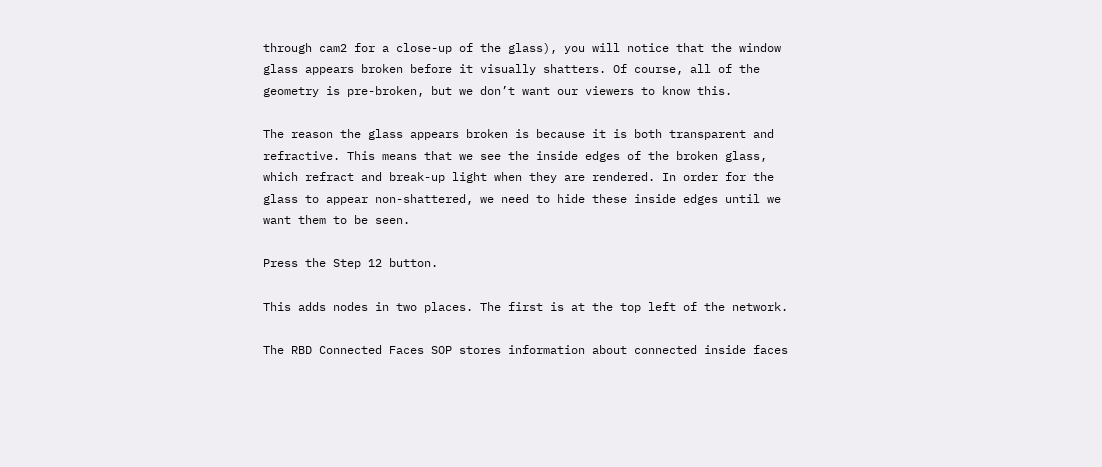through cam2 for a close-up of the glass), you will notice that the window glass appears broken before it visually shatters. Of course, all of the geometry is pre-broken, but we don’t want our viewers to know this.

The reason the glass appears broken is because it is both transparent and refractive. This means that we see the inside edges of the broken glass, which refract and break-up light when they are rendered. In order for the glass to appear non-shattered, we need to hide these inside edges until we want them to be seen.

Press the Step 12 button.

This adds nodes in two places. The first is at the top left of the network.

The RBD Connected Faces SOP stores information about connected inside faces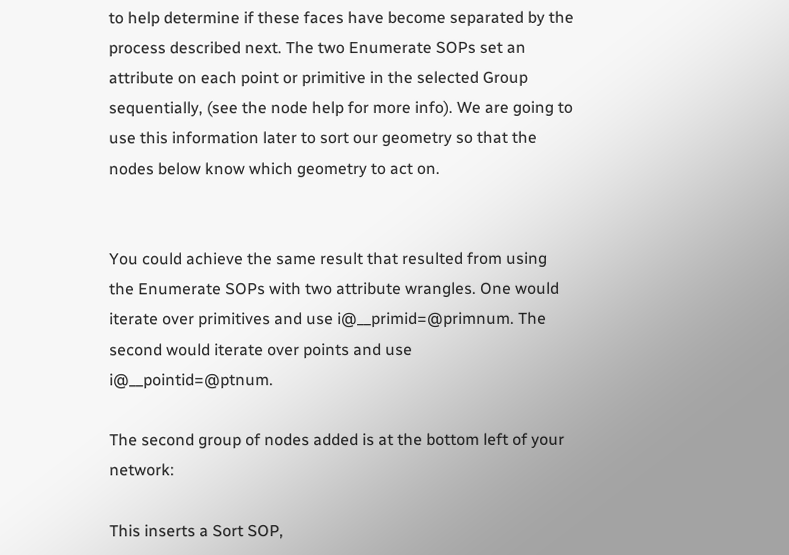to help determine if these faces have become separated by the process described next. The two Enumerate SOPs set an attribute on each point or primitive in the selected Group sequentially, (see the node help for more info). We are going to use this information later to sort our geometry so that the nodes below know which geometry to act on.


You could achieve the same result that resulted from using the Enumerate SOPs with two attribute wrangles. One would iterate over primitives and use i@__primid=@primnum. The second would iterate over points and use i@__pointid=@ptnum.

The second group of nodes added is at the bottom left of your network:

This inserts a Sort SOP,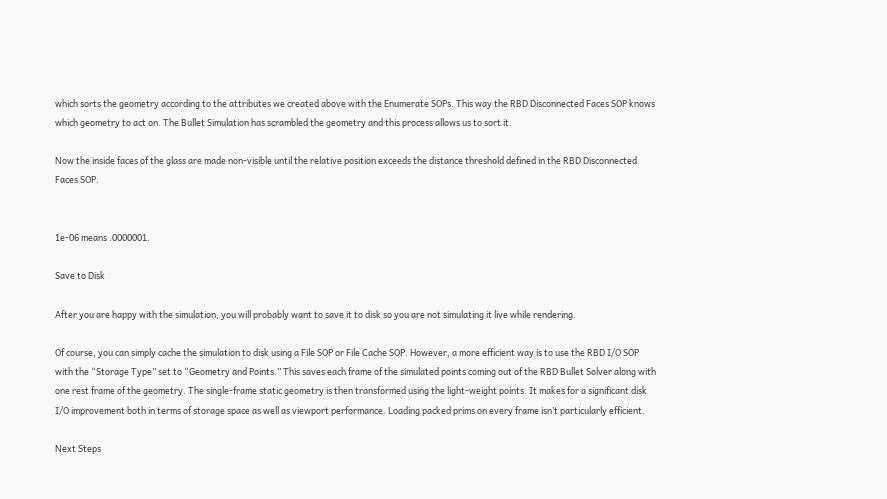which sorts the geometry according to the attributes we created above with the Enumerate SOPs. This way the RBD Disconnected Faces SOP knows which geometry to act on. The Bullet Simulation has scrambled the geometry and this process allows us to sort it.

Now the inside faces of the glass are made non-visible until the relative position exceeds the distance threshold defined in the RBD Disconnected Faces SOP.


1e-06 means .0000001.

Save to Disk

After you are happy with the simulation, you will probably want to save it to disk so you are not simulating it live while rendering.

Of course, you can simply cache the simulation to disk using a File SOP or File Cache SOP. However, a more efficient way is to use the RBD I/O SOP with the “Storage Type” set to “Geometry and Points.” This saves each frame of the simulated points coming out of the RBD Bullet Solver along with one rest frame of the geometry. The single-frame static geometry is then transformed using the light-weight points. It makes for a significant disk I/O improvement both in terms of storage space as well as viewport performance. Loading packed prims on every frame isn’t particularly efficient.

Next Steps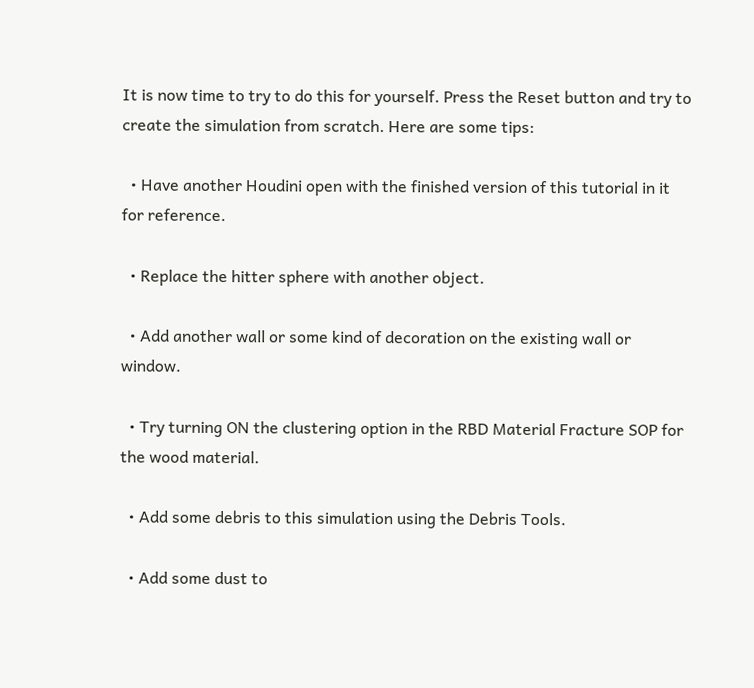It is now time to try to do this for yourself. Press the Reset button and try to create the simulation from scratch. Here are some tips:

  • Have another Houdini open with the finished version of this tutorial in it for reference.

  • Replace the hitter sphere with another object.

  • Add another wall or some kind of decoration on the existing wall or window.

  • Try turning ON the clustering option in the RBD Material Fracture SOP for the wood material.

  • Add some debris to this simulation using the Debris Tools.

  • Add some dust to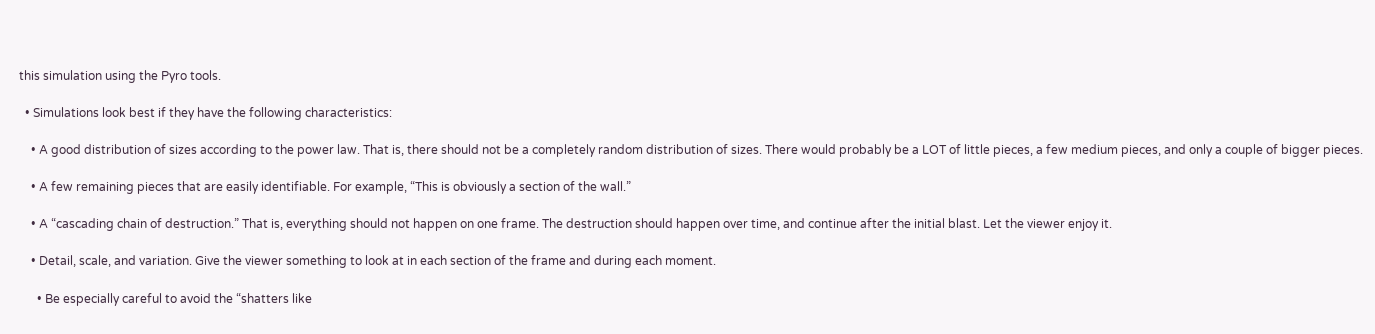this simulation using the Pyro tools.

  • Simulations look best if they have the following characteristics:

    • A good distribution of sizes according to the power law. That is, there should not be a completely random distribution of sizes. There would probably be a LOT of little pieces, a few medium pieces, and only a couple of bigger pieces.

    • A few remaining pieces that are easily identifiable. For example, “This is obviously a section of the wall.”

    • A “cascading chain of destruction.” That is, everything should not happen on one frame. The destruction should happen over time, and continue after the initial blast. Let the viewer enjoy it.

    • Detail, scale, and variation. Give the viewer something to look at in each section of the frame and during each moment.

      • Be especially careful to avoid the “shatters like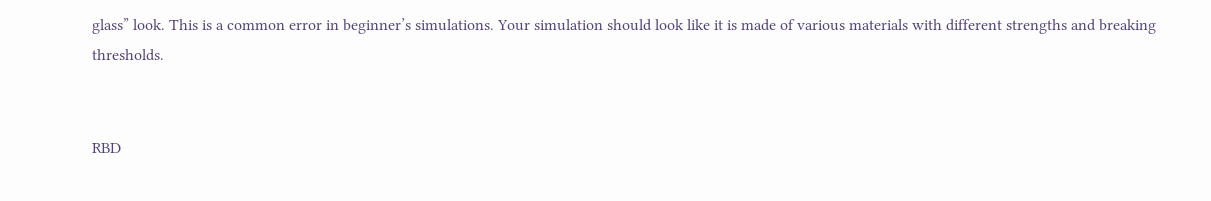glass” look. This is a common error in beginner’s simulations. Your simulation should look like it is made of various materials with different strengths and breaking thresholds.


RBD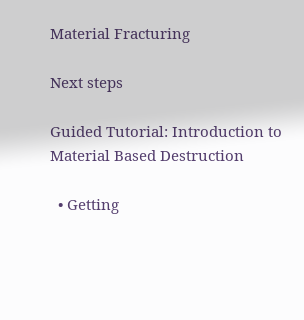Material Fracturing

Next steps

Guided Tutorial: Introduction to Material Based Destruction

  • Getting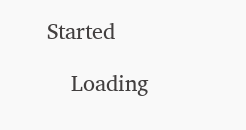Started

    Loading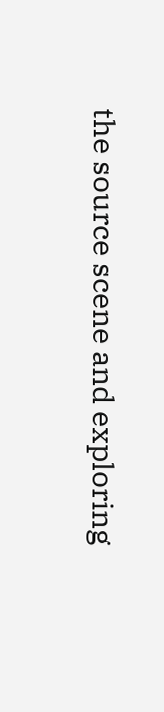the source scene and exploring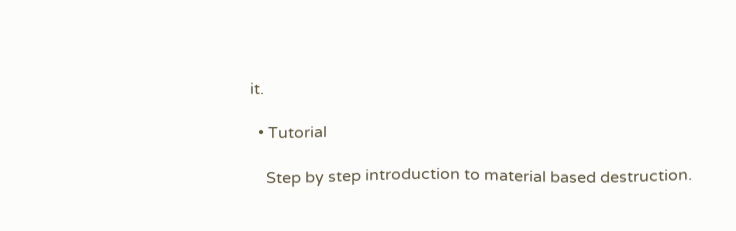it.

  • Tutorial

    Step by step introduction to material based destruction.